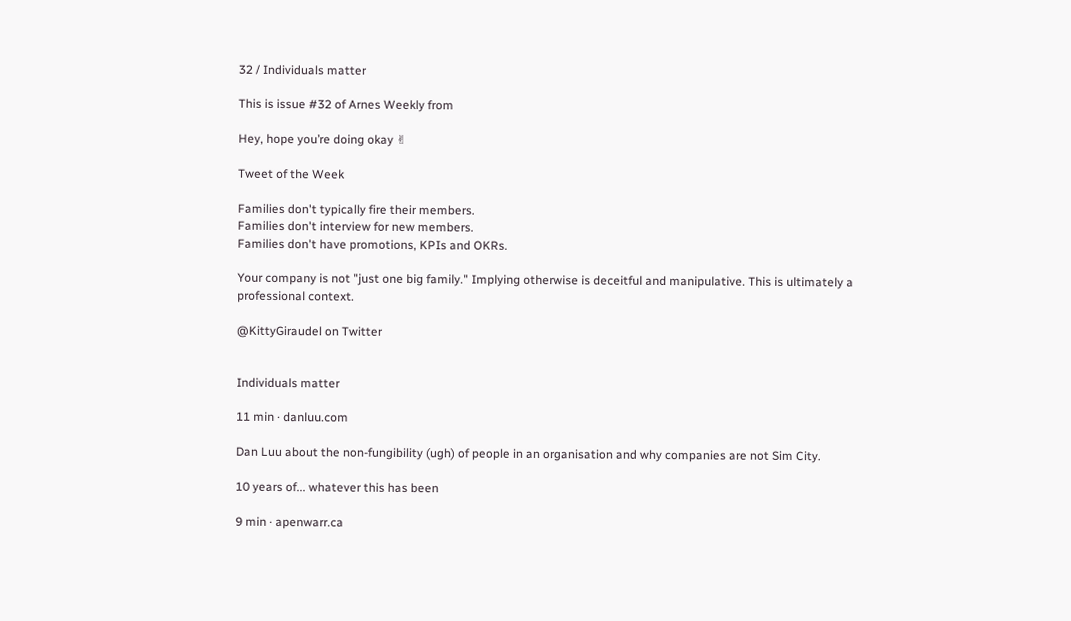32 / Individuals matter

This is issue #32 of Arnes Weekly from

Hey, hope you’re doing okay ✌

Tweet of the Week

Families don't typically fire their members.
Families don't interview for new members.
Families don't have promotions, KPIs and OKRs.

Your company is not "just one big family." Implying otherwise is deceitful and manipulative. This is ultimately a professional context.

@KittyGiraudel on Twitter


Individuals matter

11 min · danluu.com

Dan Luu about the non-fungibility (ugh) of people in an organisation and why companies are not Sim City.

10 years of... whatever this has been

9 min · apenwarr.ca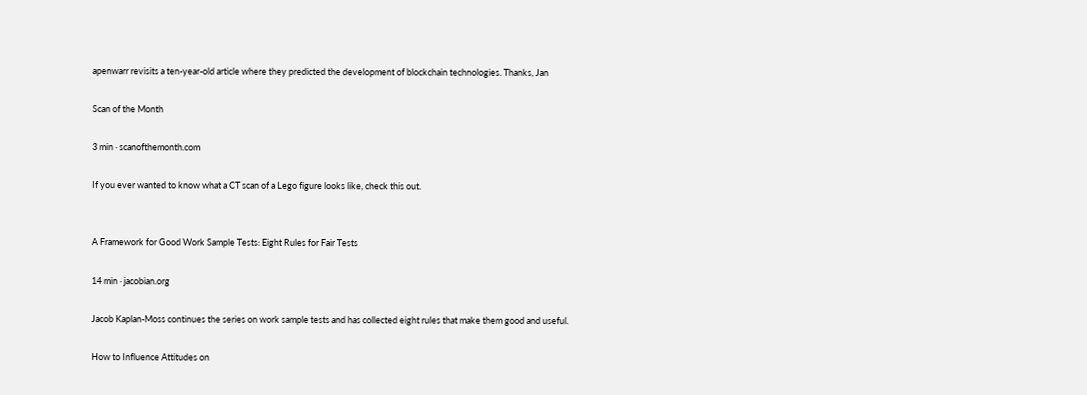apenwarr revisits a ten-year-old article where they predicted the development of blockchain technologies. Thanks, Jan

Scan of the Month

3 min · scanofthemonth.com

If you ever wanted to know what a CT scan of a Lego figure looks like, check this out.


A Framework for Good Work Sample Tests: Eight Rules for Fair Tests

14 min · jacobian.org

Jacob Kaplan-Moss continues the series on work sample tests and has collected eight rules that make them good and useful.

How to Influence Attitudes on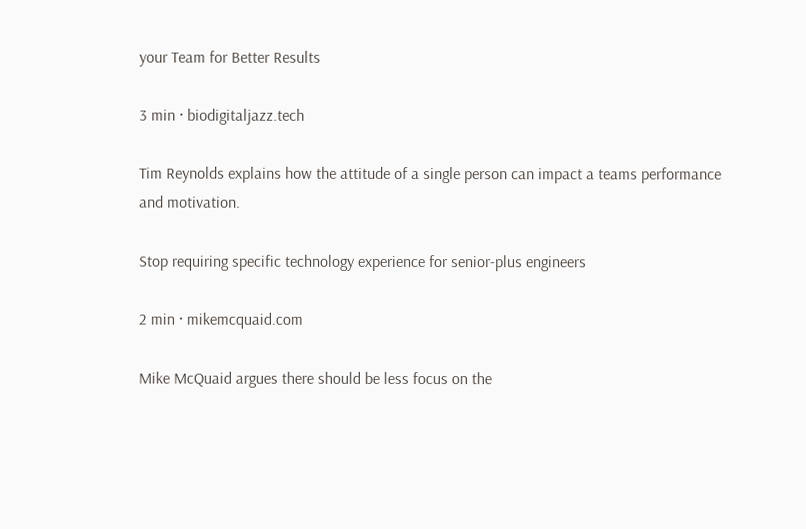your Team for Better Results

3 min · biodigitaljazz.tech

Tim Reynolds explains how the attitude of a single person can impact a teams performance and motivation.

Stop requiring specific technology experience for senior-plus engineers

2 min · mikemcquaid.com

Mike McQuaid argues there should be less focus on the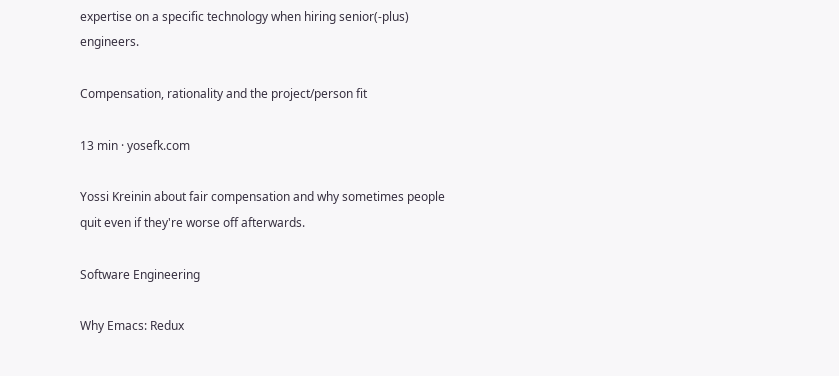expertise on a specific technology when hiring senior(-plus) engineers.

Compensation, rationality and the project/person fit

13 min · yosefk.com

Yossi Kreinin about fair compensation and why sometimes people quit even if they're worse off afterwards.

Software Engineering

Why Emacs: Redux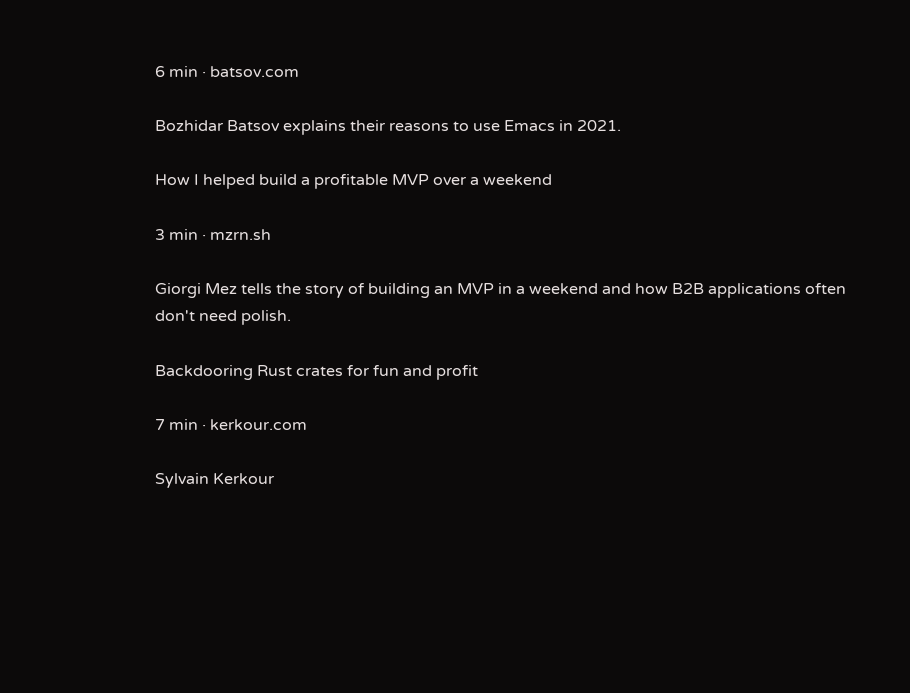6 min · batsov.com

Bozhidar Batsov explains their reasons to use Emacs in 2021.

How I helped build a profitable MVP over a weekend

3 min · mzrn.sh

Giorgi Mez tells the story of building an MVP in a weekend and how B2B applications often don't need polish.

Backdooring Rust crates for fun and profit

7 min · kerkour.com

Sylvain Kerkour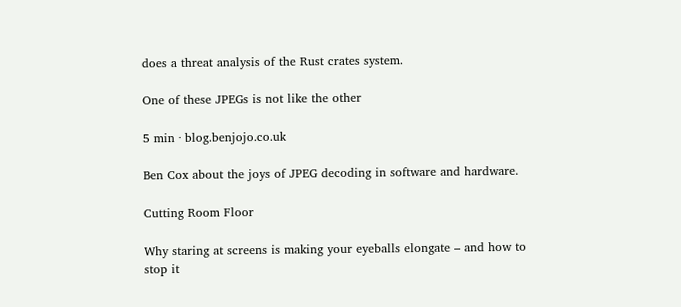does a threat analysis of the Rust crates system.

One of these JPEGs is not like the other

5 min · blog.benjojo.co.uk

Ben Cox about the joys of JPEG decoding in software and hardware.

Cutting Room Floor

Why staring at screens is making your eyeballs elongate – and how to stop it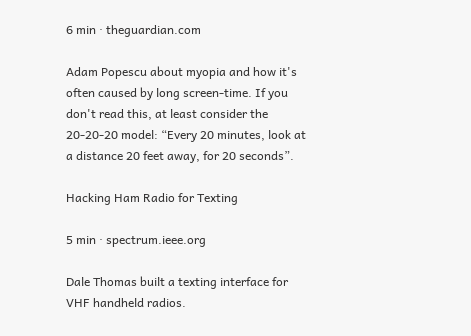6 min · theguardian.com

Adam Popescu about myopia and how it's often caused by long screen-time. If you don't read this, at least consider the 20-20-20 model: “Every 20 minutes, look at a distance 20 feet away, for 20 seconds”.

Hacking Ham Radio for Texting

5 min · spectrum.ieee.org

Dale Thomas built a texting interface for VHF handheld radios.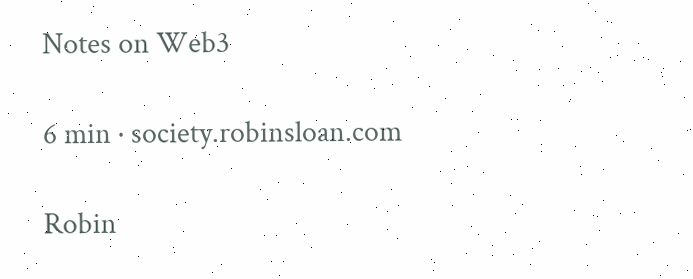Notes on Web3

6 min · society.robinsloan.com

Robin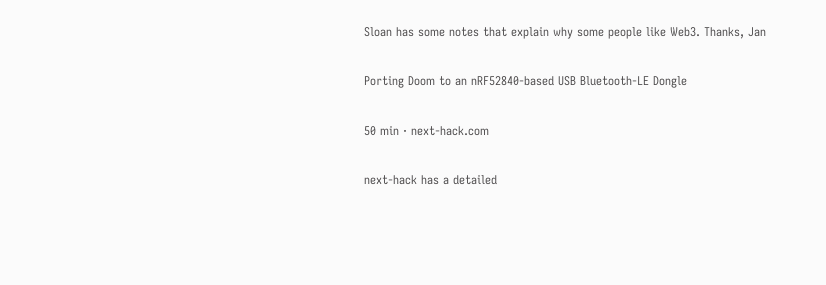Sloan has some notes that explain why some people like Web3. Thanks, Jan

Porting Doom to an nRF52840-based USB Bluetooth-LE Dongle

50 min · next-hack.com

next-hack has a detailed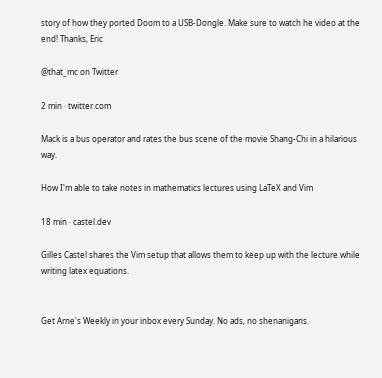story of how they ported Doom to a USB-Dongle. Make sure to watch he video at the end! Thanks, Eric

@that_mc on Twitter

2 min · twitter.com

Mack is a bus operator and rates the bus scene of the movie Shang-Chi in a hilarious way.

How I'm able to take notes in mathematics lectures using LaTeX and Vim

18 min · castel.dev

Gilles Castel shares the Vim setup that allows them to keep up with the lecture while writing latex equations.


Get Arne's Weekly in your inbox every Sunday. No ads, no shenanigans.